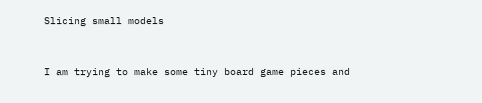Slicing small models


I am trying to make some tiny board game pieces and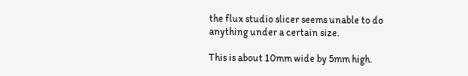the flux studio slicer seems unable to do anything under a certain size.

This is about 10mm wide by 5mm high.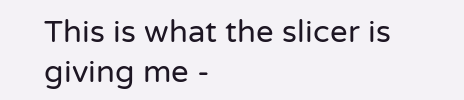This is what the slicer is giving me -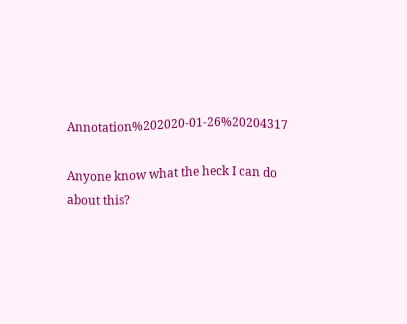Annotation%202020-01-26%20204317

Anyone know what the heck I can do about this?